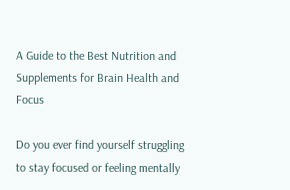A Guide to the Best Nutrition and Supplements for Brain Health and Focus

Do you ever find yourself struggling to stay focused or feeling mentally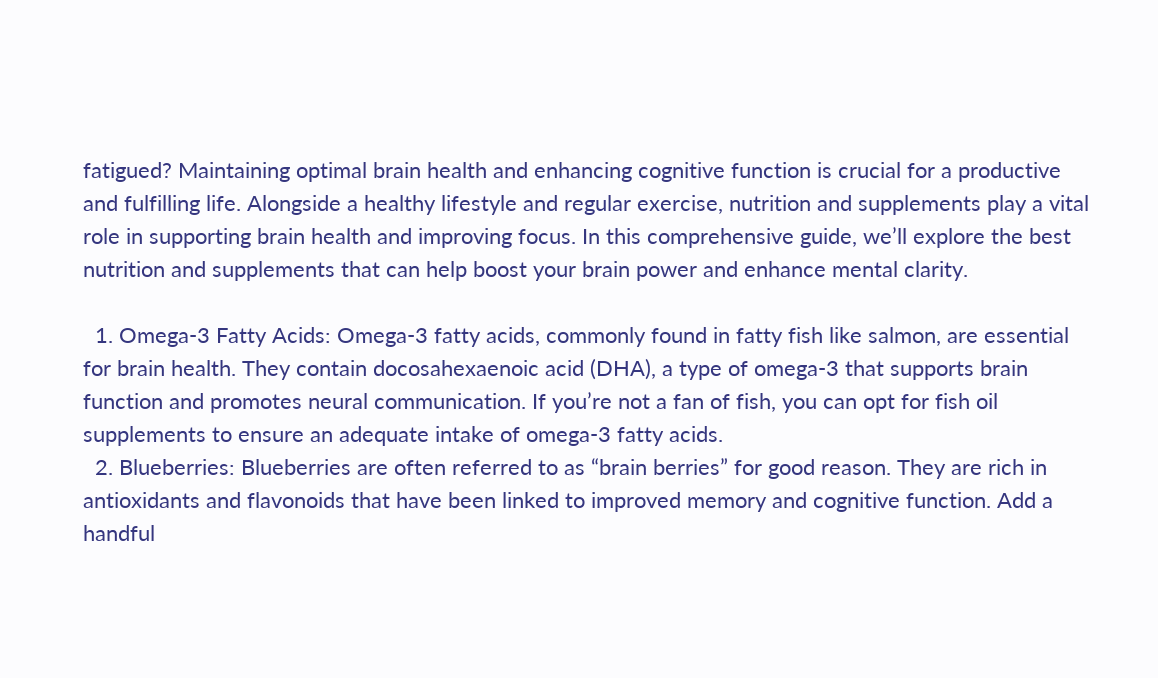fatigued? Maintaining optimal brain health and enhancing cognitive function is crucial for a productive and fulfilling life. Alongside a healthy lifestyle and regular exercise, nutrition and supplements play a vital role in supporting brain health and improving focus. In this comprehensive guide, we’ll explore the best nutrition and supplements that can help boost your brain power and enhance mental clarity.

  1. Omega-3 Fatty Acids: Omega-3 fatty acids, commonly found in fatty fish like salmon, are essential for brain health. They contain docosahexaenoic acid (DHA), a type of omega-3 that supports brain function and promotes neural communication. If you’re not a fan of fish, you can opt for fish oil supplements to ensure an adequate intake of omega-3 fatty acids.
  2. Blueberries: Blueberries are often referred to as “brain berries” for good reason. They are rich in antioxidants and flavonoids that have been linked to improved memory and cognitive function. Add a handful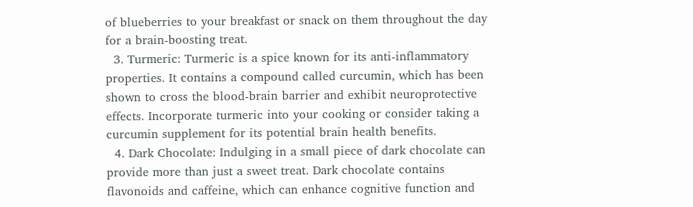of blueberries to your breakfast or snack on them throughout the day for a brain-boosting treat.
  3. Turmeric: Turmeric is a spice known for its anti-inflammatory properties. It contains a compound called curcumin, which has been shown to cross the blood-brain barrier and exhibit neuroprotective effects. Incorporate turmeric into your cooking or consider taking a curcumin supplement for its potential brain health benefits.
  4. Dark Chocolate: Indulging in a small piece of dark chocolate can provide more than just a sweet treat. Dark chocolate contains flavonoids and caffeine, which can enhance cognitive function and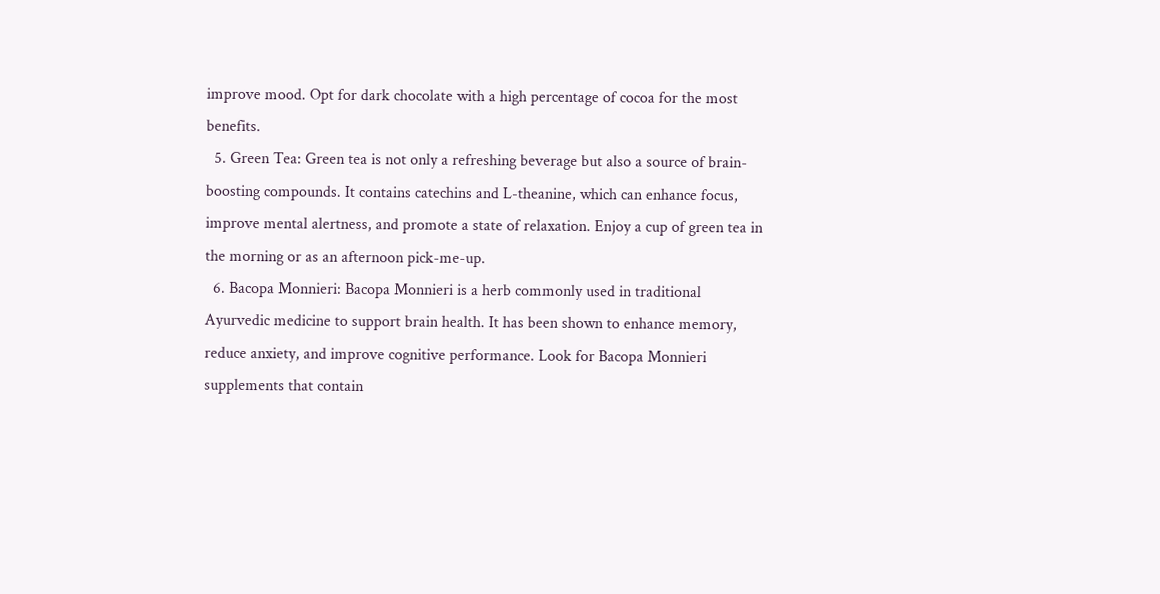improve mood. Opt for dark chocolate with a high percentage of cocoa for the most benefits.
  5. Green Tea: Green tea is not only a refreshing beverage but also a source of brain-boosting compounds. It contains catechins and L-theanine, which can enhance focus, improve mental alertness, and promote a state of relaxation. Enjoy a cup of green tea in the morning or as an afternoon pick-me-up.
  6. Bacopa Monnieri: Bacopa Monnieri is a herb commonly used in traditional Ayurvedic medicine to support brain health. It has been shown to enhance memory, reduce anxiety, and improve cognitive performance. Look for Bacopa Monnieri supplements that contain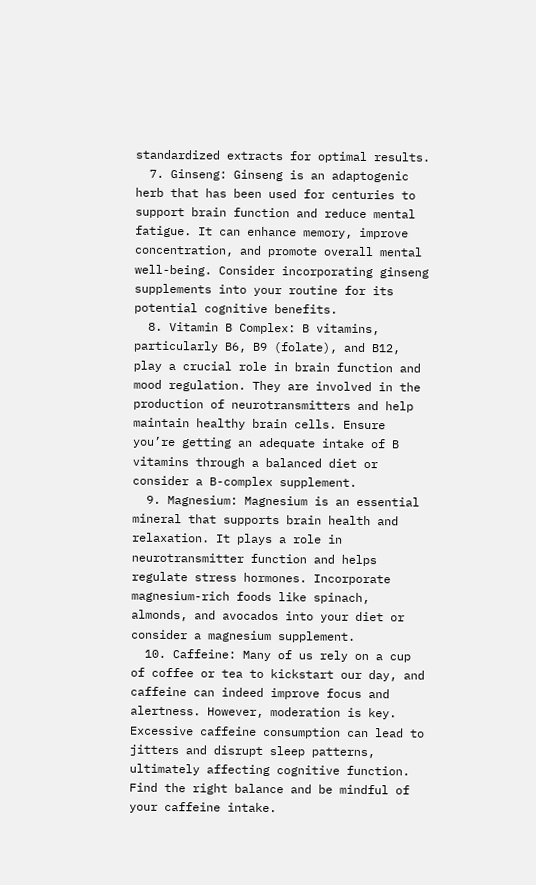standardized extracts for optimal results.
  7. Ginseng: Ginseng is an adaptogenic herb that has been used for centuries to support brain function and reduce mental fatigue. It can enhance memory, improve concentration, and promote overall mental well-being. Consider incorporating ginseng supplements into your routine for its potential cognitive benefits.
  8. Vitamin B Complex: B vitamins, particularly B6, B9 (folate), and B12, play a crucial role in brain function and mood regulation. They are involved in the production of neurotransmitters and help maintain healthy brain cells. Ensure you’re getting an adequate intake of B vitamins through a balanced diet or consider a B-complex supplement.
  9. Magnesium: Magnesium is an essential mineral that supports brain health and relaxation. It plays a role in neurotransmitter function and helps regulate stress hormones. Incorporate magnesium-rich foods like spinach, almonds, and avocados into your diet or consider a magnesium supplement.
  10. Caffeine: Many of us rely on a cup of coffee or tea to kickstart our day, and caffeine can indeed improve focus and alertness. However, moderation is key. Excessive caffeine consumption can lead to jitters and disrupt sleep patterns, ultimately affecting cognitive function. Find the right balance and be mindful of your caffeine intake.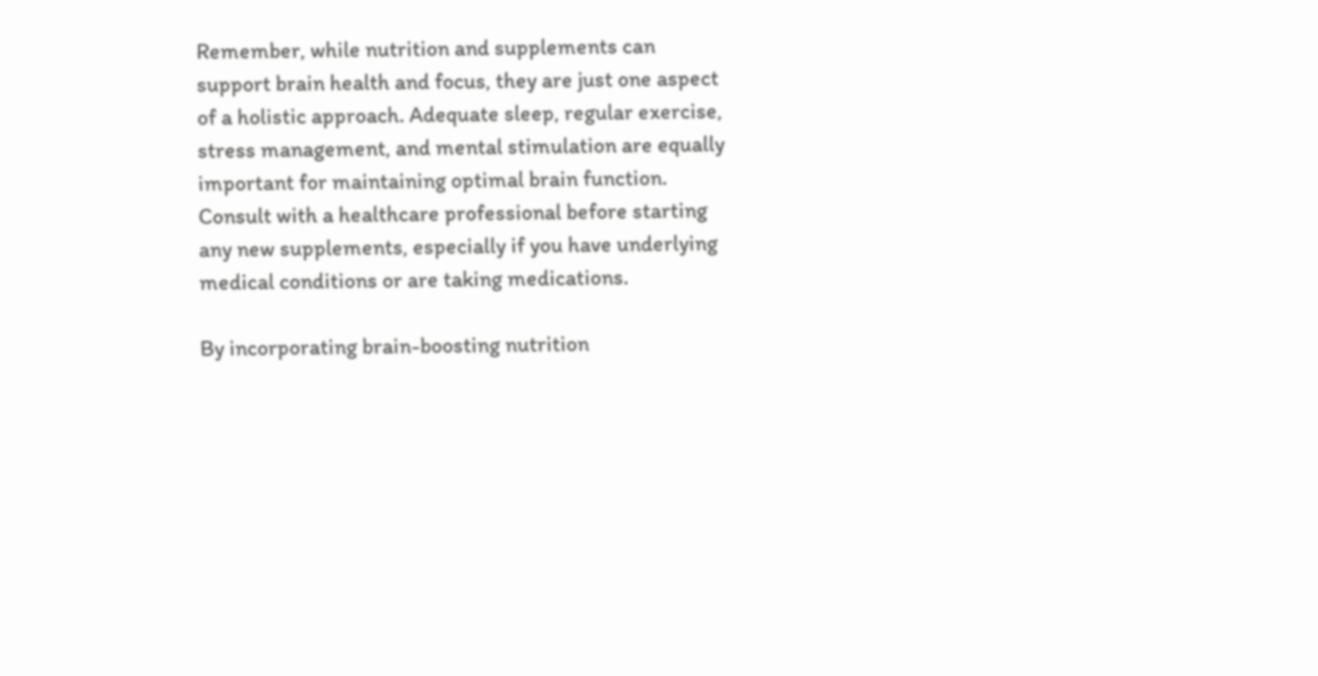Remember, while nutrition and supplements can support brain health and focus, they are just one aspect of a holistic approach. Adequate sleep, regular exercise, stress management, and mental stimulation are equally important for maintaining optimal brain function. Consult with a healthcare professional before starting any new supplements, especially if you have underlying medical conditions or are taking medications.

By incorporating brain-boosting nutrition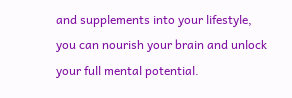and supplements into your lifestyle, you can nourish your brain and unlock your full mental potential.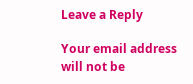Leave a Reply

Your email address will not be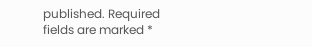published. Required fields are marked *